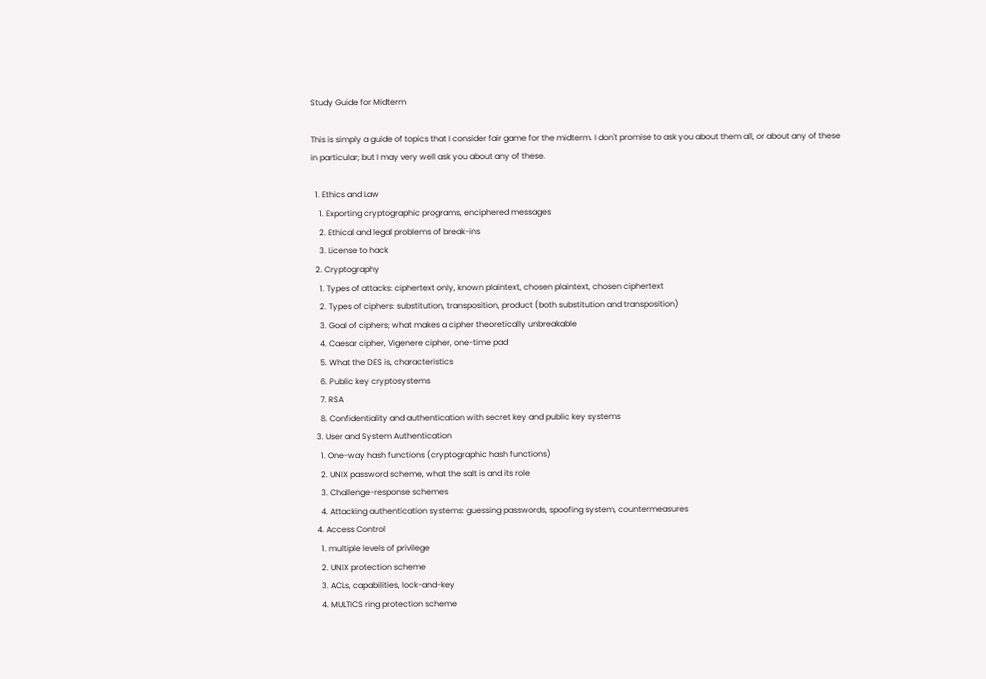Study Guide for Midterm

This is simply a guide of topics that I consider fair game for the midterm. I don't promise to ask you about them all, or about any of these in particular; but I may very well ask you about any of these.

  1. Ethics and Law
    1. Exporting cryptographic programs, enciphered messages
    2. Ethical and legal problems of break-ins
    3. License to hack
  2. Cryptography
    1. Types of attacks: ciphertext only, known plaintext, chosen plaintext, chosen ciphertext
    2. Types of ciphers: substitution, transposition, product (both substitution and transposition)
    3. Goal of ciphers; what makes a cipher theoretically unbreakable
    4. Caesar cipher, Vigenere cipher, one-time pad
    5. What the DES is, characteristics
    6. Public key cryptosystems
    7. RSA
    8. Confidentiality and authentication with secret key and public key systems
  3. User and System Authentication
    1. One-way hash functions (cryptographic hash functions)
    2. UNIX password scheme, what the salt is and its role
    3. Challenge-response schemes
    4. Attacking authentication systems: guessing passwords, spoofing system, countermeasures
  4. Access Control
    1. multiple levels of privilege
    2. UNIX protection scheme
    3. ACLs, capabilities, lock-and-key
    4. MULTICS ring protection scheme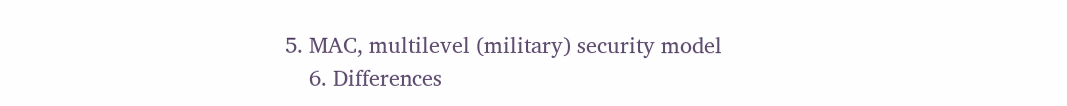5. MAC, multilevel (military) security model
    6. Differences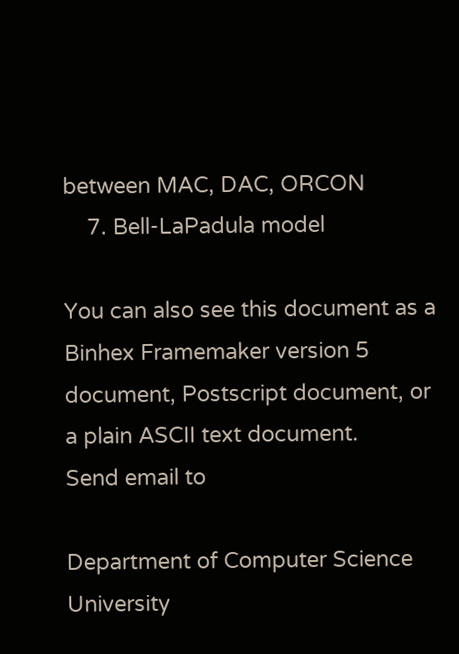between MAC, DAC, ORCON
    7. Bell-LaPadula model

You can also see this document as a Binhex Framemaker version 5 document, Postscript document, or a plain ASCII text document.
Send email to

Department of Computer Science
University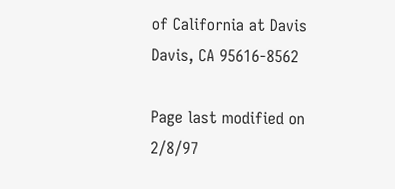of California at Davis
Davis, CA 95616-8562

Page last modified on 2/8/97